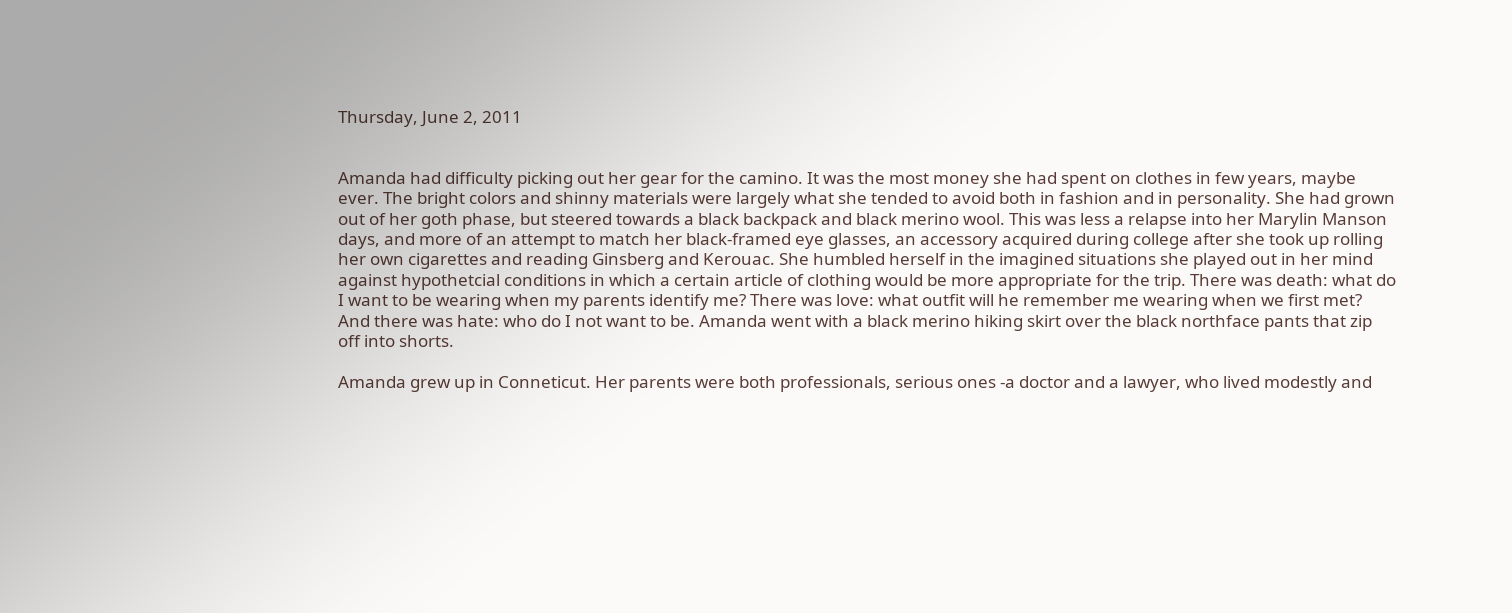Thursday, June 2, 2011


Amanda had difficulty picking out her gear for the camino. It was the most money she had spent on clothes in few years, maybe ever. The bright colors and shinny materials were largely what she tended to avoid both in fashion and in personality. She had grown out of her goth phase, but steered towards a black backpack and black merino wool. This was less a relapse into her Marylin Manson days, and more of an attempt to match her black-framed eye glasses, an accessory acquired during college after she took up rolling her own cigarettes and reading Ginsberg and Kerouac. She humbled herself in the imagined situations she played out in her mind against hypothetcial conditions in which a certain article of clothing would be more appropriate for the trip. There was death: what do I want to be wearing when my parents identify me? There was love: what outfit will he remember me wearing when we first met? And there was hate: who do I not want to be. Amanda went with a black merino hiking skirt over the black northface pants that zip off into shorts.

Amanda grew up in Conneticut. Her parents were both professionals, serious ones -a doctor and a lawyer, who lived modestly and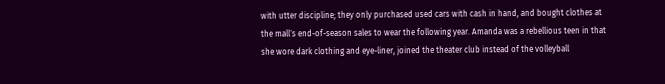with utter discipline; they only purchased used cars with cash in hand, and bought clothes at the mall´s end-of-season sales to wear the following year. Amanda was a rebellious teen in that she wore dark clothing and eye-liner, joined the theater club instead of the volleyball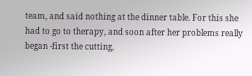team, and said nothing at the dinner table. For this she had to go to therapy, and soon after her problems really began -first the cutting,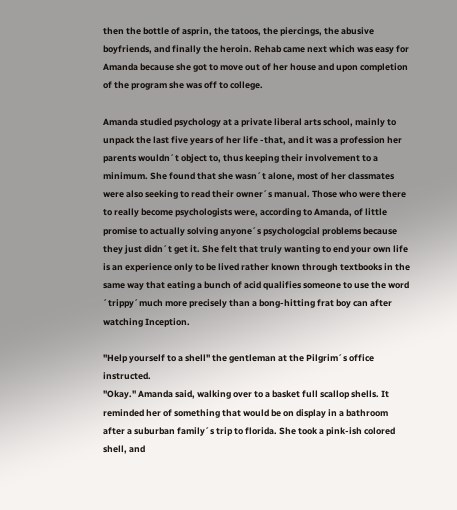then the bottle of asprin, the tatoos, the piercings, the abusive boyfriends, and finally the heroin. Rehab came next which was easy for Amanda because she got to move out of her house and upon completion of the program she was off to college.

Amanda studied psychology at a private liberal arts school, mainly to unpack the last five years of her life -that, and it was a profession her parents wouldn´t object to, thus keeping their involvement to a minimum. She found that she wasn´t alone, most of her classmates were also seeking to read their owner´s manual. Those who were there to really become psychologists were, according to Amanda, of little promise to actually solving anyone´s psychologcial problems because they just didn´t get it. She felt that truly wanting to end your own life is an experience only to be lived rather known through textbooks in the same way that eating a bunch of acid qualifies someone to use the word ´trippy´much more precisely than a bong-hitting frat boy can after watching Inception.

"Help yourself to a shell" the gentleman at the Pilgrim´s office instructed.
"Okay." Amanda said, walking over to a basket full scallop shells. It reminded her of something that would be on display in a bathroom after a suburban family´s trip to florida. She took a pink-ish colored shell, and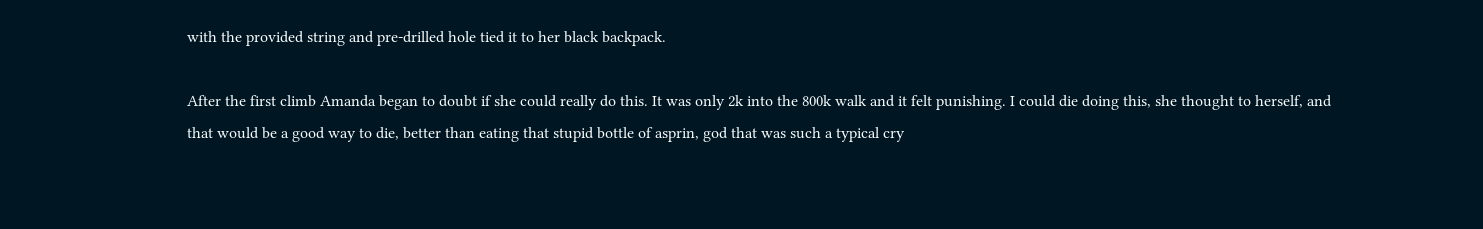with the provided string and pre-drilled hole tied it to her black backpack.

After the first climb Amanda began to doubt if she could really do this. It was only 2k into the 800k walk and it felt punishing. I could die doing this, she thought to herself, and that would be a good way to die, better than eating that stupid bottle of asprin, god that was such a typical cry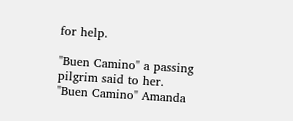for help.

"Buen Camino" a passing pilgrim said to her.
"Buen Camino" Amanda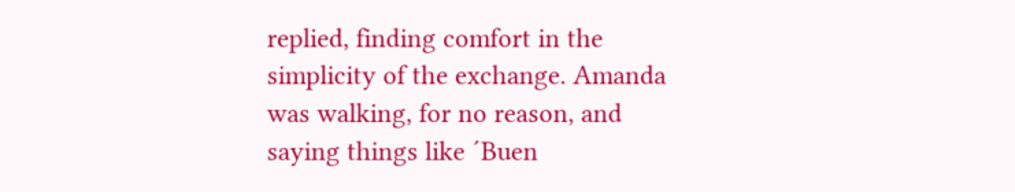replied, finding comfort in the simplicity of the exchange. Amanda was walking, for no reason, and saying things like ´Buen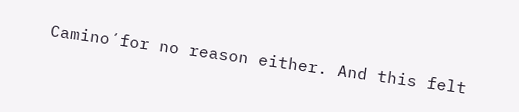Camino´for no reason either. And this felt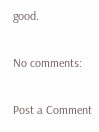good.

No comments:

Post a Comment